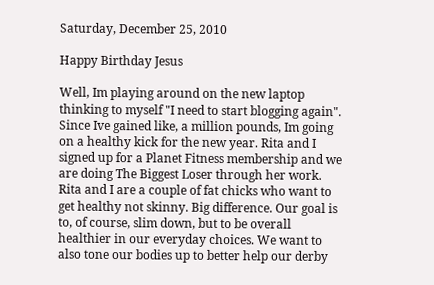Saturday, December 25, 2010

Happy Birthday Jesus

Well, Im playing around on the new laptop thinking to myself "I need to start blogging again". Since Ive gained like, a million pounds, Im going on a healthy kick for the new year. Rita and I signed up for a Planet Fitness membership and we are doing The Biggest Loser through her work. Rita and I are a couple of fat chicks who want to get healthy not skinny. Big difference. Our goal is to, of course, slim down, but to be overall healthier in our everyday choices. We want to also tone our bodies up to better help our derby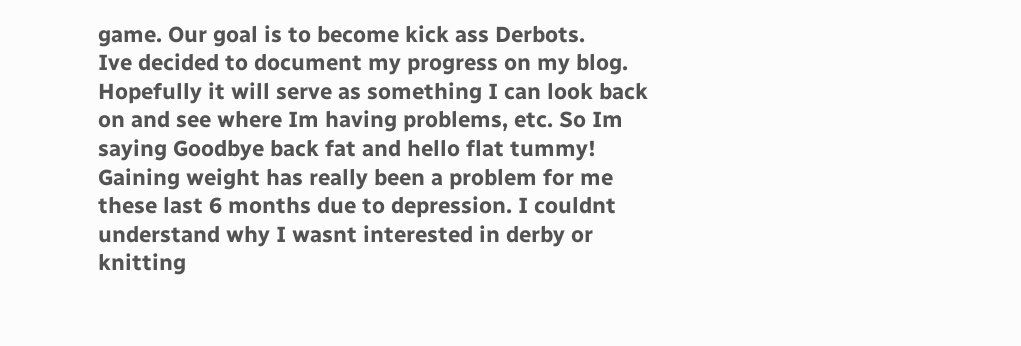game. Our goal is to become kick ass Derbots.
Ive decided to document my progress on my blog. Hopefully it will serve as something I can look back on and see where Im having problems, etc. So Im saying Goodbye back fat and hello flat tummy!
Gaining weight has really been a problem for me these last 6 months due to depression. I couldnt understand why I wasnt interested in derby or knitting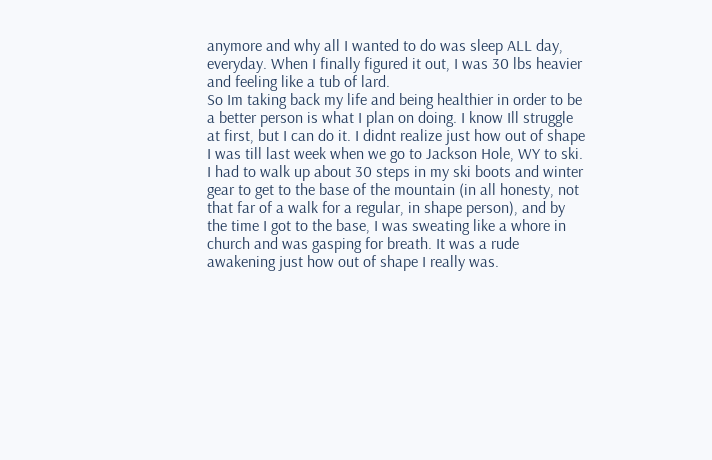anymore and why all I wanted to do was sleep ALL day, everyday. When I finally figured it out, I was 30 lbs heavier and feeling like a tub of lard.
So Im taking back my life and being healthier in order to be a better person is what I plan on doing. I know Ill struggle at first, but I can do it. I didnt realize just how out of shape I was till last week when we go to Jackson Hole, WY to ski. I had to walk up about 30 steps in my ski boots and winter gear to get to the base of the mountain (in all honesty, not that far of a walk for a regular, in shape person), and by the time I got to the base, I was sweating like a whore in church and was gasping for breath. It was a rude awakening just how out of shape I really was.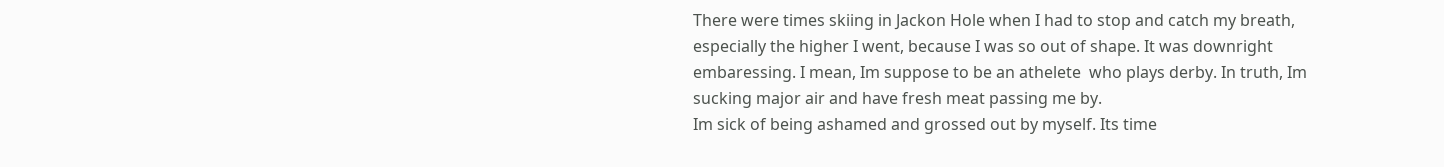There were times skiing in Jackon Hole when I had to stop and catch my breath, especially the higher I went, because I was so out of shape. It was downright embaressing. I mean, Im suppose to be an athelete  who plays derby. In truth, Im sucking major air and have fresh meat passing me by.
Im sick of being ashamed and grossed out by myself. Its time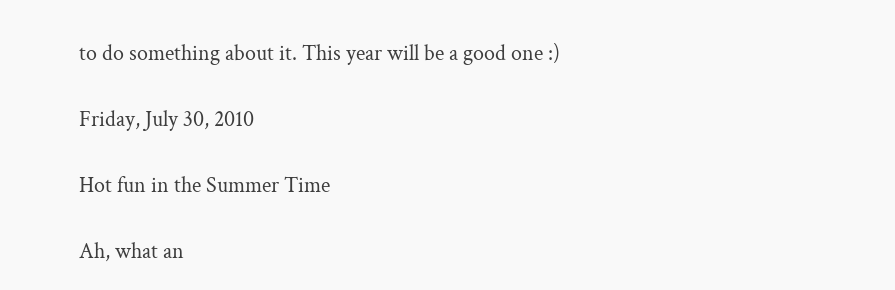to do something about it. This year will be a good one :)

Friday, July 30, 2010

Hot fun in the Summer Time

Ah, what an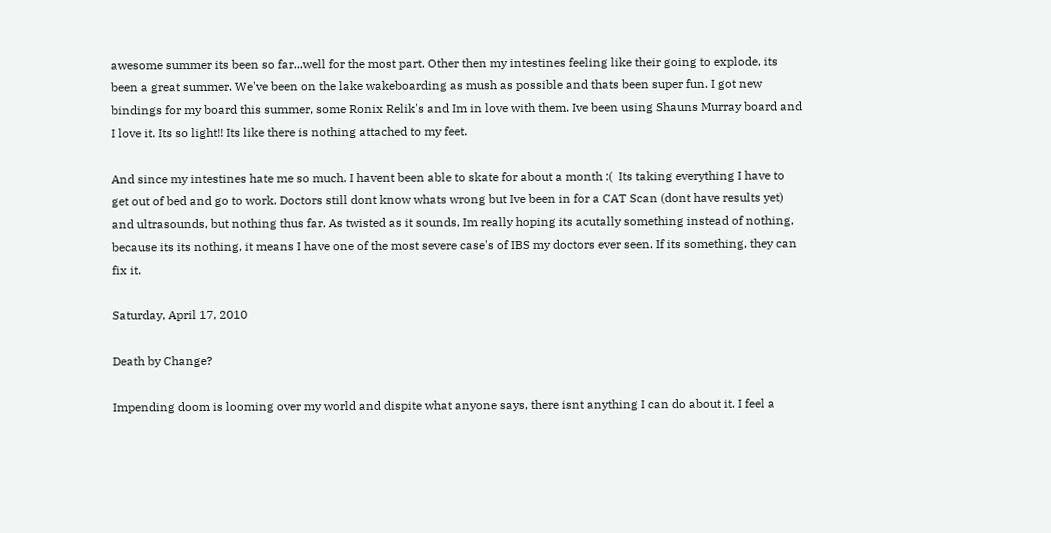awesome summer its been so far...well for the most part. Other then my intestines feeling like their going to explode, its been a great summer. We've been on the lake wakeboarding as mush as possible and thats been super fun. I got new bindings for my board this summer, some Ronix Relik's and Im in love with them. Ive been using Shauns Murray board and I love it. Its so light!! Its like there is nothing attached to my feet.

And since my intestines hate me so much. I havent been able to skate for about a month :(  Its taking everything I have to get out of bed and go to work. Doctors still dont know whats wrong but Ive been in for a CAT Scan (dont have results yet) and ultrasounds, but nothing thus far. As twisted as it sounds, Im really hoping its acutally something instead of nothing, because its its nothing, it means I have one of the most severe case's of IBS my doctors ever seen. If its something, they can fix it.

Saturday, April 17, 2010

Death by Change?

Impending doom is looming over my world and dispite what anyone says, there isnt anything I can do about it. I feel a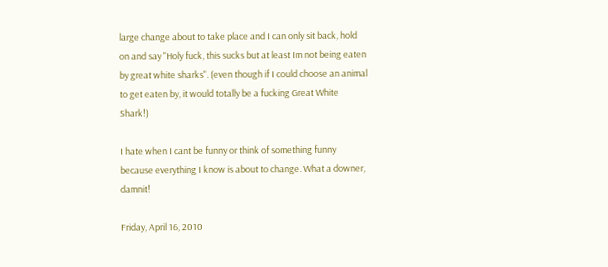large change about to take place and I can only sit back, hold on and say "Holy fuck, this sucks but at least Im not being eaten by great white sharks". (even though if I could choose an animal to get eaten by, it would totally be a fucking Great White Shark!)

I hate when I cant be funny or think of something funny because everything I know is about to change. What a downer, damnit!

Friday, April 16, 2010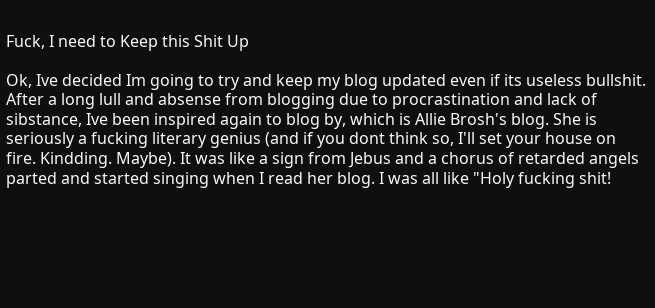Fuck, I need to Keep this Shit Up

Ok, Ive decided Im going to try and keep my blog updated even if its useless bullshit. After a long lull and absense from blogging due to procrastination and lack of sibstance, Ive been inspired again to blog by, which is Allie Brosh's blog. She is seriously a fucking literary genius (and if you dont think so, I'll set your house on fire. Kindding. Maybe). It was like a sign from Jebus and a chorus of retarded angels parted and started singing when I read her blog. I was all like "Holy fucking shit!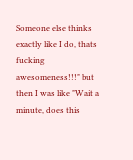Someone else thinks exactly like I do, thats fucking awesomeness!!!" but then I was like "Wait a minute, does this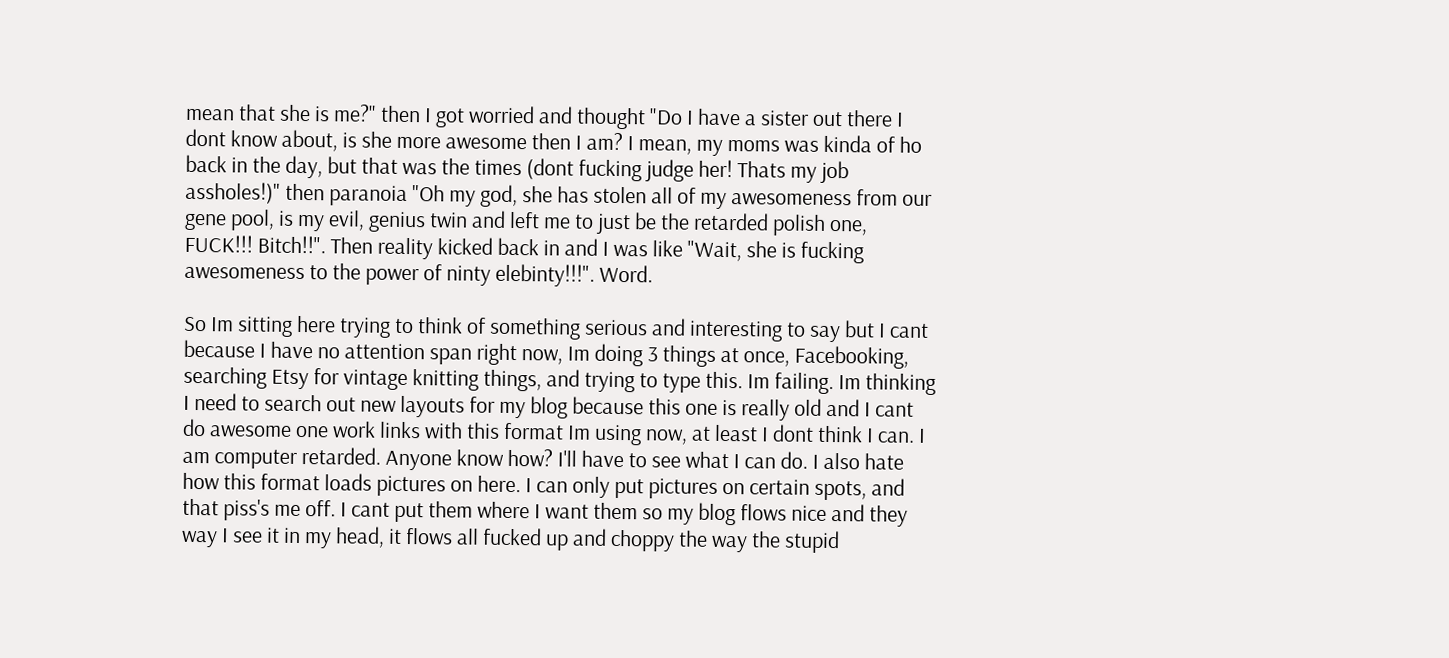mean that she is me?" then I got worried and thought "Do I have a sister out there I dont know about, is she more awesome then I am? I mean, my moms was kinda of ho back in the day, but that was the times (dont fucking judge her! Thats my job assholes!)" then paranoia "Oh my god, she has stolen all of my awesomeness from our gene pool, is my evil, genius twin and left me to just be the retarded polish one, FUCK!!! Bitch!!". Then reality kicked back in and I was like "Wait, she is fucking awesomeness to the power of ninty elebinty!!!". Word.

So Im sitting here trying to think of something serious and interesting to say but I cant because I have no attention span right now, Im doing 3 things at once, Facebooking, searching Etsy for vintage knitting things, and trying to type this. Im failing. Im thinking I need to search out new layouts for my blog because this one is really old and I cant do awesome one work links with this format Im using now, at least I dont think I can. I am computer retarded. Anyone know how? I'll have to see what I can do. I also hate how this format loads pictures on here. I can only put pictures on certain spots, and that piss's me off. I cant put them where I want them so my blog flows nice and they way I see it in my head, it flows all fucked up and choppy the way the stupid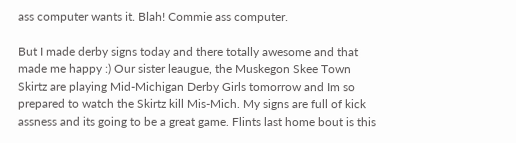ass computer wants it. Blah! Commie ass computer.

But I made derby signs today and there totally awesome and that made me happy :) Our sister leaugue, the Muskegon Skee Town Skirtz are playing Mid-Michigan Derby Girls tomorrow and Im so prepared to watch the Skirtz kill Mis-Mich. My signs are full of kick assness and its going to be a great game. Flints last home bout is this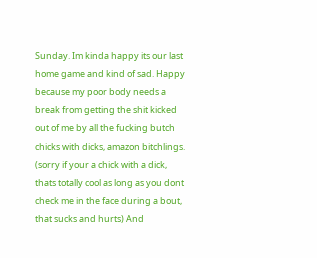Sunday. Im kinda happy its our last home game and kind of sad. Happy because my poor body needs a break from getting the shit kicked out of me by all the fucking butch chicks with dicks, amazon bitchlings. (sorry if your a chick with a dick, thats totally cool as long as you dont check me in the face during a bout, that sucks and hurts) And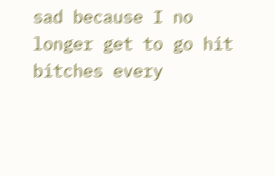sad because I no longer get to go hit bitches every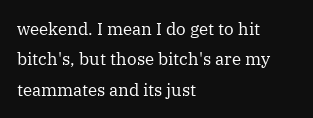weekend. I mean I do get to hit bitch's, but those bitch's are my teammates and its just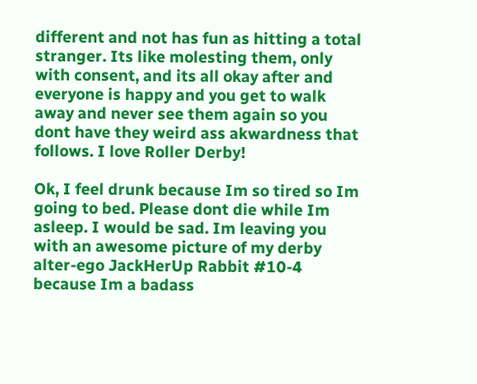different and not has fun as hitting a total stranger. Its like molesting them, only with consent, and its all okay after and everyone is happy and you get to walk away and never see them again so you dont have they weird ass akwardness that follows. I love Roller Derby!

Ok, I feel drunk because Im so tired so Im going to bed. Please dont die while Im asleep. I would be sad. Im leaving you with an awesome picture of my derby alter-ego JackHerUp Rabbit #10-4 because Im a badass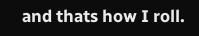and thats how I roll.